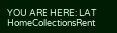YOU ARE HERE: LAT HomeCollectionsRent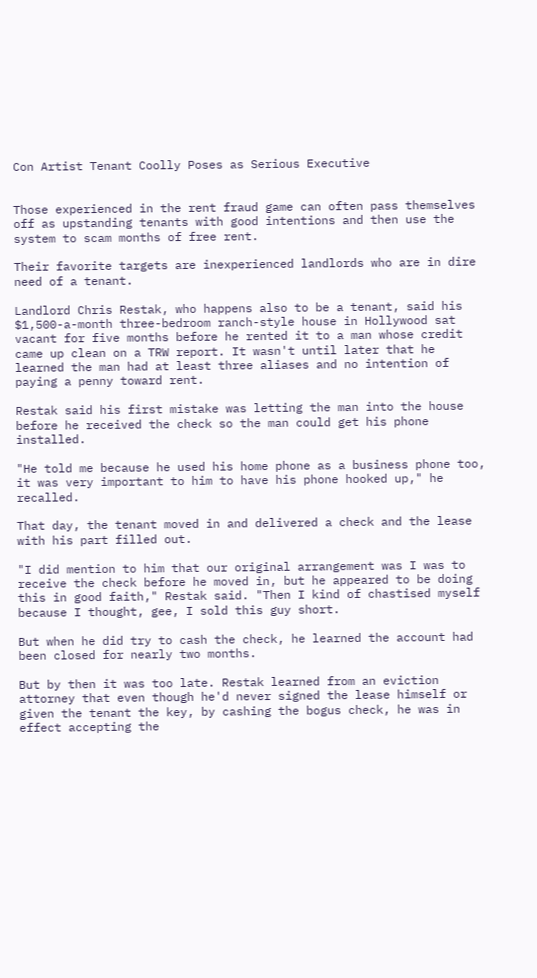Con Artist Tenant Coolly Poses as Serious Executive


Those experienced in the rent fraud game can often pass themselves off as upstanding tenants with good intentions and then use the system to scam months of free rent.

Their favorite targets are inexperienced landlords who are in dire need of a tenant.

Landlord Chris Restak, who happens also to be a tenant, said his $1,500-a-month three-bedroom ranch-style house in Hollywood sat vacant for five months before he rented it to a man whose credit came up clean on a TRW report. It wasn't until later that he learned the man had at least three aliases and no intention of paying a penny toward rent.

Restak said his first mistake was letting the man into the house before he received the check so the man could get his phone installed.

"He told me because he used his home phone as a business phone too, it was very important to him to have his phone hooked up," he recalled.

That day, the tenant moved in and delivered a check and the lease with his part filled out.

"I did mention to him that our original arrangement was I was to receive the check before he moved in, but he appeared to be doing this in good faith," Restak said. "Then I kind of chastised myself because I thought, gee, I sold this guy short.

But when he did try to cash the check, he learned the account had been closed for nearly two months.

But by then it was too late. Restak learned from an eviction attorney that even though he'd never signed the lease himself or given the tenant the key, by cashing the bogus check, he was in effect accepting the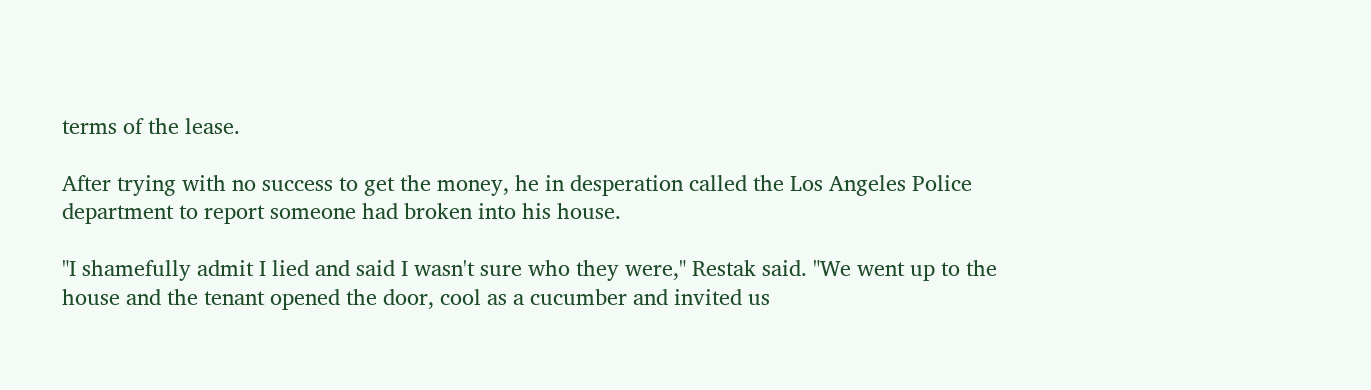terms of the lease.

After trying with no success to get the money, he in desperation called the Los Angeles Police department to report someone had broken into his house.

"I shamefully admit I lied and said I wasn't sure who they were," Restak said. "We went up to the house and the tenant opened the door, cool as a cucumber and invited us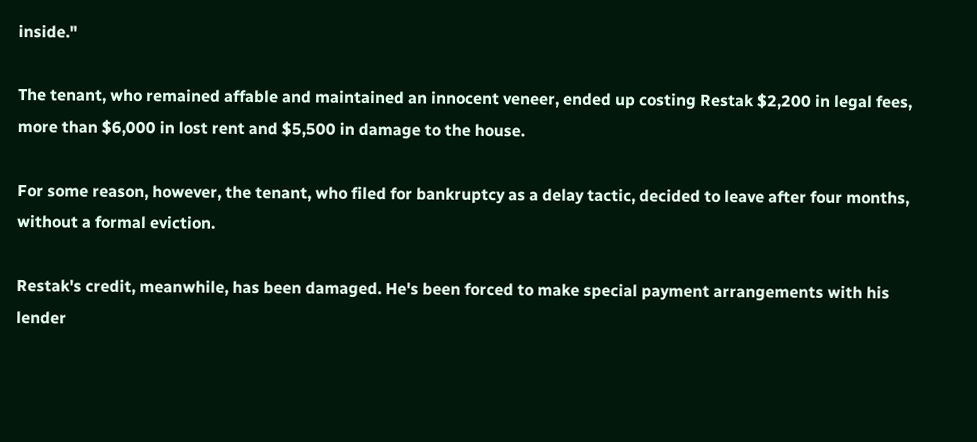inside."

The tenant, who remained affable and maintained an innocent veneer, ended up costing Restak $2,200 in legal fees, more than $6,000 in lost rent and $5,500 in damage to the house.

For some reason, however, the tenant, who filed for bankruptcy as a delay tactic, decided to leave after four months, without a formal eviction.

Restak's credit, meanwhile, has been damaged. He's been forced to make special payment arrangements with his lender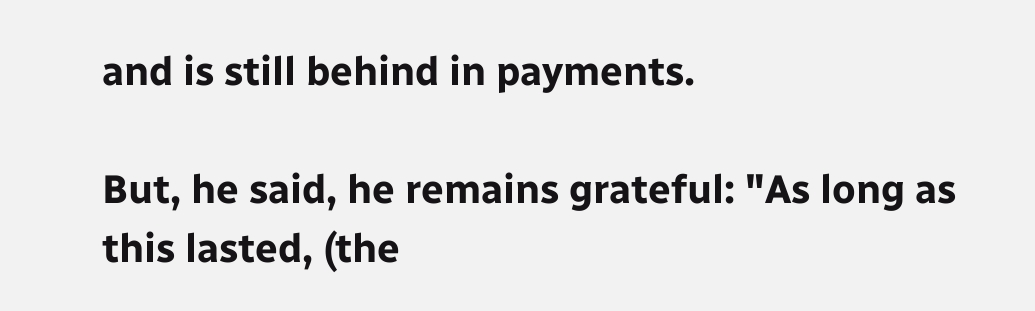and is still behind in payments.

But, he said, he remains grateful: "As long as this lasted, (the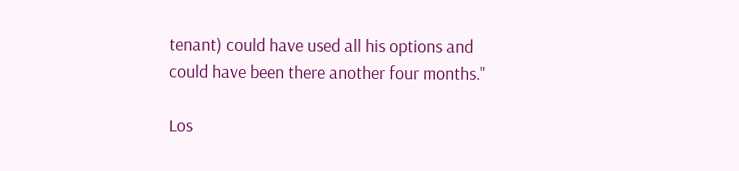tenant) could have used all his options and could have been there another four months."

Los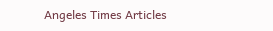Angeles Times Articles